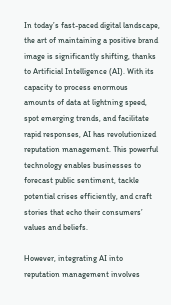In today’s fast-paced digital landscape, the art of maintaining a positive brand image is significantly shifting, thanks to Artificial Intelligence (AI). With its capacity to process enormous amounts of data at lightning speed, spot emerging trends, and facilitate rapid responses, AI has revolutionized reputation management. This powerful technology enables businesses to forecast public sentiment, tackle potential crises efficiently, and craft stories that echo their consumers’ values and beliefs.

However, integrating AI into reputation management involves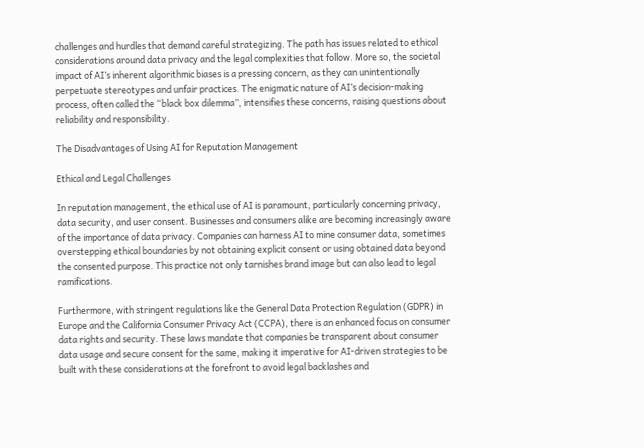challenges and hurdles that demand careful strategizing. The path has issues related to ethical considerations around data privacy and the legal complexities that follow. More so, the societal impact of AI’s inherent algorithmic biases is a pressing concern, as they can unintentionally perpetuate stereotypes and unfair practices. The enigmatic nature of AI’s decision-making process, often called the “black box dilemma”, intensifies these concerns, raising questions about reliability and responsibility.

The Disadvantages of Using AI for Reputation Management

Ethical and Legal Challenges

In reputation management, the ethical use of AI is paramount, particularly concerning privacy, data security, and user consent. Businesses and consumers alike are becoming increasingly aware of the importance of data privacy. Companies can harness AI to mine consumer data, sometimes overstepping ethical boundaries by not obtaining explicit consent or using obtained data beyond the consented purpose. This practice not only tarnishes brand image but can also lead to legal ramifications.

Furthermore, with stringent regulations like the General Data Protection Regulation (GDPR) in Europe and the California Consumer Privacy Act (CCPA), there is an enhanced focus on consumer data rights and security. These laws mandate that companies be transparent about consumer data usage and secure consent for the same, making it imperative for AI-driven strategies to be built with these considerations at the forefront to avoid legal backlashes and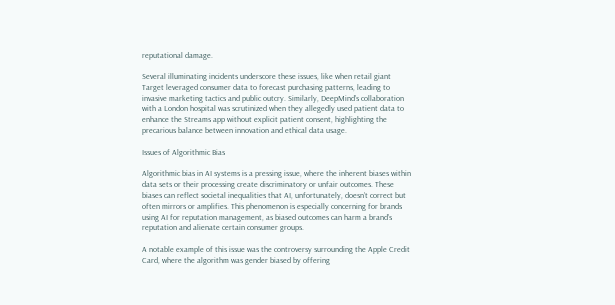reputational damage.

Several illuminating incidents underscore these issues, like when retail giant Target leveraged consumer data to forecast purchasing patterns, leading to invasive marketing tactics and public outcry. Similarly, DeepMind’s collaboration with a London hospital was scrutinized when they allegedly used patient data to enhance the Streams app without explicit patient consent, highlighting the precarious balance between innovation and ethical data usage.

Issues of Algorithmic Bias

Algorithmic bias in AI systems is a pressing issue, where the inherent biases within data sets or their processing create discriminatory or unfair outcomes. These biases can reflect societal inequalities that AI, unfortunately, doesn’t correct but often mirrors or amplifies. This phenomenon is especially concerning for brands using AI for reputation management, as biased outcomes can harm a brand’s reputation and alienate certain consumer groups.

A notable example of this issue was the controversy surrounding the Apple Credit Card, where the algorithm was gender biased by offering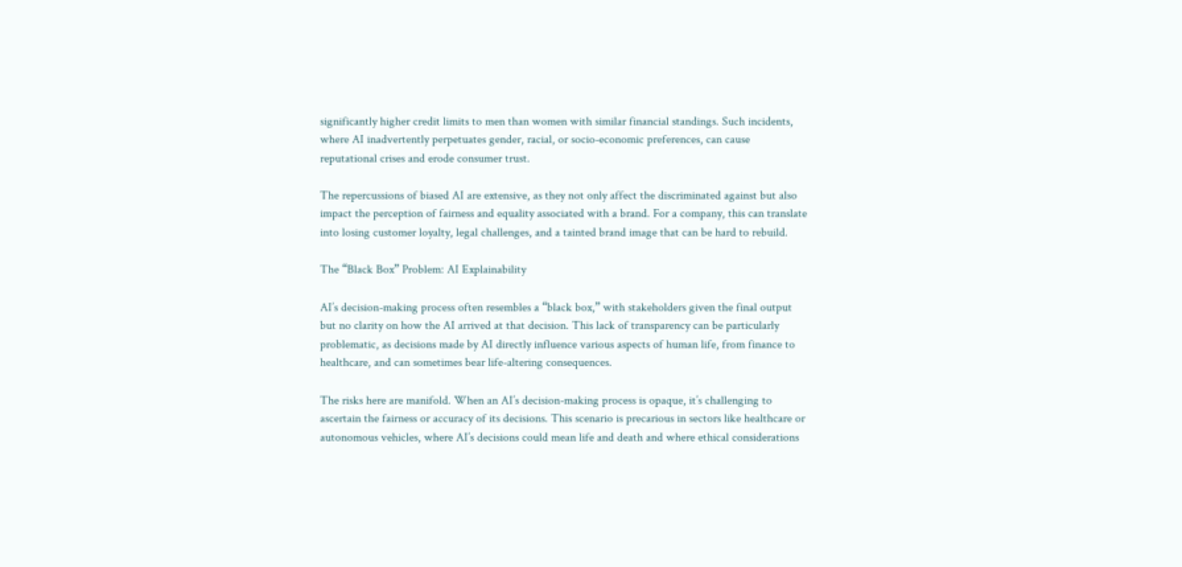significantly higher credit limits to men than women with similar financial standings. Such incidents, where AI inadvertently perpetuates gender, racial, or socio-economic preferences, can cause reputational crises and erode consumer trust.

The repercussions of biased AI are extensive, as they not only affect the discriminated against but also impact the perception of fairness and equality associated with a brand. For a company, this can translate into losing customer loyalty, legal challenges, and a tainted brand image that can be hard to rebuild.

The “Black Box” Problem: AI Explainability

AI’s decision-making process often resembles a “black box,” with stakeholders given the final output but no clarity on how the AI arrived at that decision. This lack of transparency can be particularly problematic, as decisions made by AI directly influence various aspects of human life, from finance to healthcare, and can sometimes bear life-altering consequences.

The risks here are manifold. When an AI’s decision-making process is opaque, it’s challenging to ascertain the fairness or accuracy of its decisions. This scenario is precarious in sectors like healthcare or autonomous vehicles, where AI’s decisions could mean life and death and where ethical considerations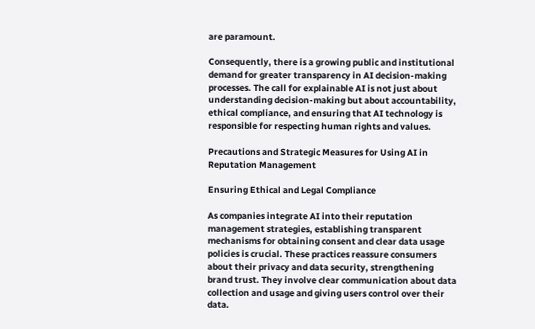are paramount.

Consequently, there is a growing public and institutional demand for greater transparency in AI decision-making processes. The call for explainable AI is not just about understanding decision-making but about accountability, ethical compliance, and ensuring that AI technology is responsible for respecting human rights and values.

Precautions and Strategic Measures for Using AI in Reputation Management

Ensuring Ethical and Legal Compliance

As companies integrate AI into their reputation management strategies, establishing transparent mechanisms for obtaining consent and clear data usage policies is crucial. These practices reassure consumers about their privacy and data security, strengthening brand trust. They involve clear communication about data collection and usage and giving users control over their data.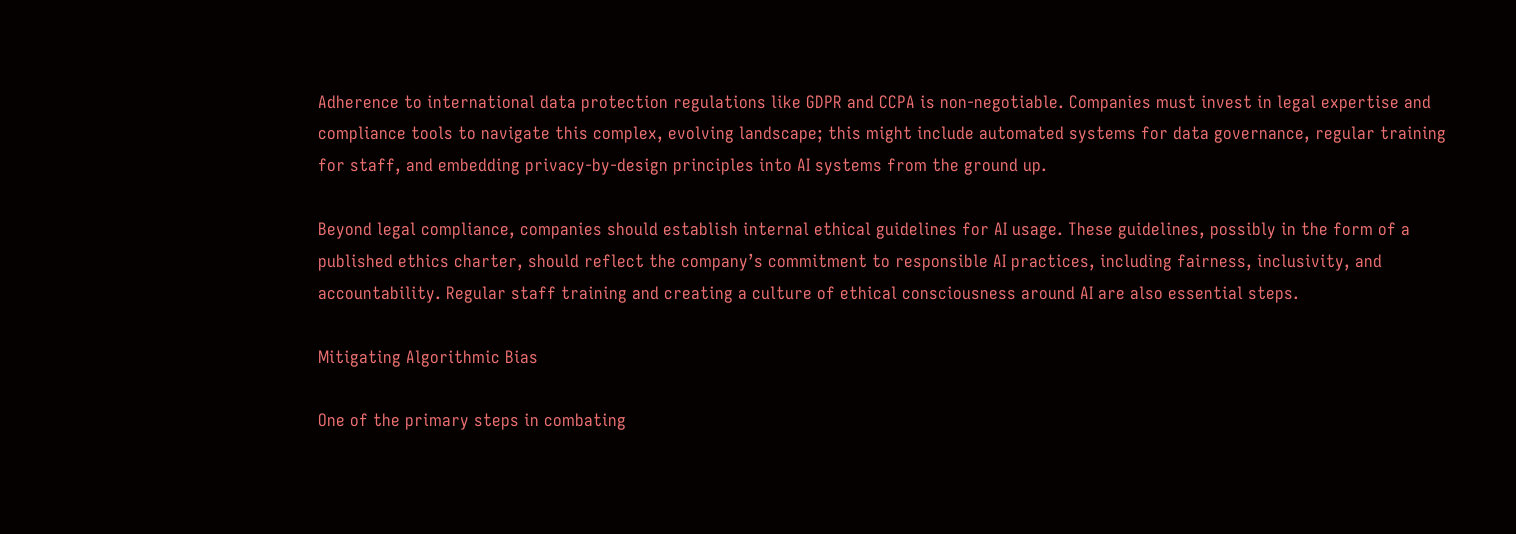Adherence to international data protection regulations like GDPR and CCPA is non-negotiable. Companies must invest in legal expertise and compliance tools to navigate this complex, evolving landscape; this might include automated systems for data governance, regular training for staff, and embedding privacy-by-design principles into AI systems from the ground up.

Beyond legal compliance, companies should establish internal ethical guidelines for AI usage. These guidelines, possibly in the form of a published ethics charter, should reflect the company’s commitment to responsible AI practices, including fairness, inclusivity, and accountability. Regular staff training and creating a culture of ethical consciousness around AI are also essential steps.

Mitigating Algorithmic Bias

One of the primary steps in combating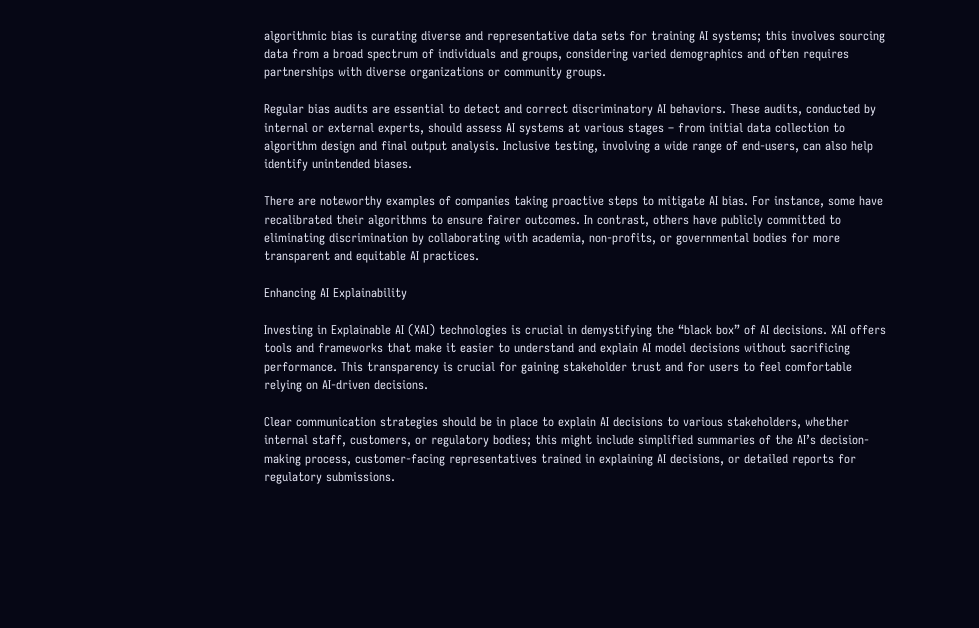algorithmic bias is curating diverse and representative data sets for training AI systems; this involves sourcing data from a broad spectrum of individuals and groups, considering varied demographics and often requires partnerships with diverse organizations or community groups.

Regular bias audits are essential to detect and correct discriminatory AI behaviors. These audits, conducted by internal or external experts, should assess AI systems at various stages – from initial data collection to algorithm design and final output analysis. Inclusive testing, involving a wide range of end-users, can also help identify unintended biases.

There are noteworthy examples of companies taking proactive steps to mitigate AI bias. For instance, some have recalibrated their algorithms to ensure fairer outcomes. In contrast, others have publicly committed to eliminating discrimination by collaborating with academia, non-profits, or governmental bodies for more transparent and equitable AI practices.

Enhancing AI Explainability

Investing in Explainable AI (XAI) technologies is crucial in demystifying the “black box” of AI decisions. XAI offers tools and frameworks that make it easier to understand and explain AI model decisions without sacrificing performance. This transparency is crucial for gaining stakeholder trust and for users to feel comfortable relying on AI-driven decisions.

Clear communication strategies should be in place to explain AI decisions to various stakeholders, whether internal staff, customers, or regulatory bodies; this might include simplified summaries of the AI’s decision-making process, customer-facing representatives trained in explaining AI decisions, or detailed reports for regulatory submissions.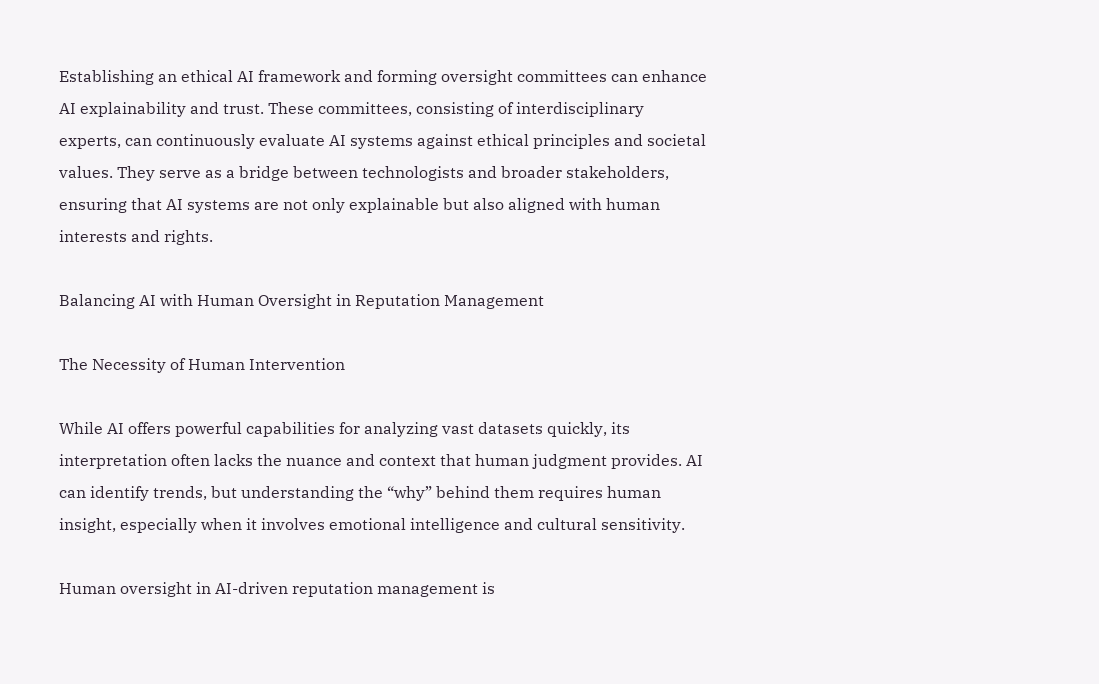Establishing an ethical AI framework and forming oversight committees can enhance AI explainability and trust. These committees, consisting of interdisciplinary experts, can continuously evaluate AI systems against ethical principles and societal values. They serve as a bridge between technologists and broader stakeholders, ensuring that AI systems are not only explainable but also aligned with human interests and rights.

Balancing AI with Human Oversight in Reputation Management

The Necessity of Human Intervention

While AI offers powerful capabilities for analyzing vast datasets quickly, its interpretation often lacks the nuance and context that human judgment provides. AI can identify trends, but understanding the “why” behind them requires human insight, especially when it involves emotional intelligence and cultural sensitivity.

Human oversight in AI-driven reputation management is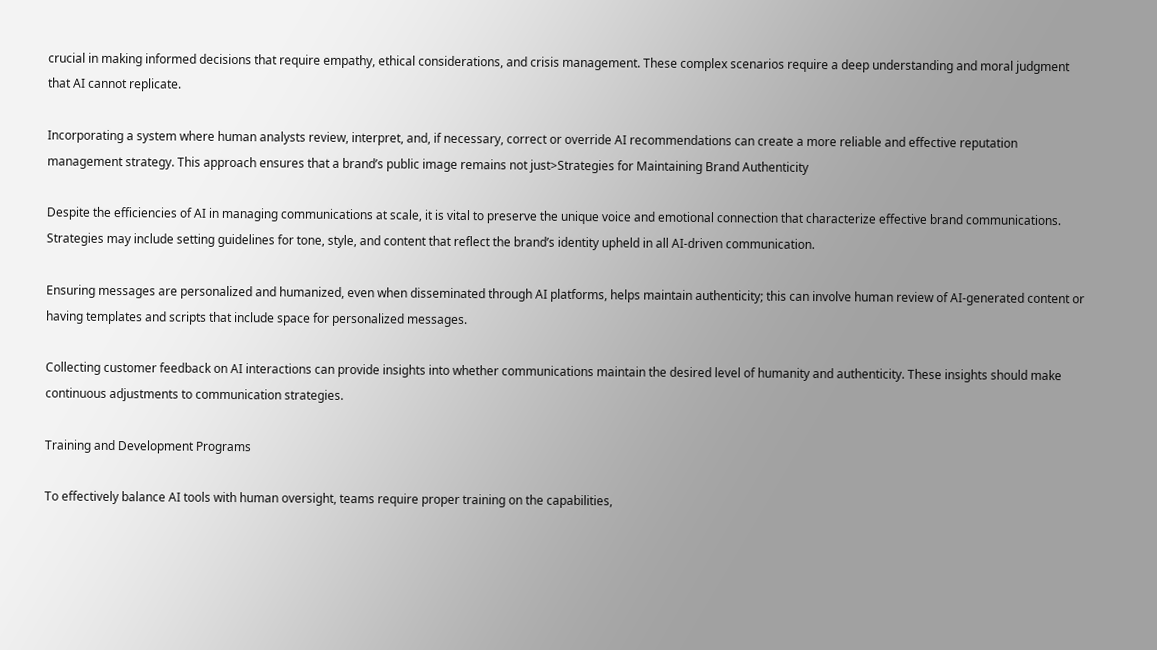crucial in making informed decisions that require empathy, ethical considerations, and crisis management. These complex scenarios require a deep understanding and moral judgment that AI cannot replicate.

Incorporating a system where human analysts review, interpret, and, if necessary, correct or override AI recommendations can create a more reliable and effective reputation management strategy. This approach ensures that a brand’s public image remains not just>Strategies for Maintaining Brand Authenticity

Despite the efficiencies of AI in managing communications at scale, it is vital to preserve the unique voice and emotional connection that characterize effective brand communications. Strategies may include setting guidelines for tone, style, and content that reflect the brand’s identity upheld in all AI-driven communication.

Ensuring messages are personalized and humanized, even when disseminated through AI platforms, helps maintain authenticity; this can involve human review of AI-generated content or having templates and scripts that include space for personalized messages.

Collecting customer feedback on AI interactions can provide insights into whether communications maintain the desired level of humanity and authenticity. These insights should make continuous adjustments to communication strategies.

Training and Development Programs

To effectively balance AI tools with human oversight, teams require proper training on the capabilities,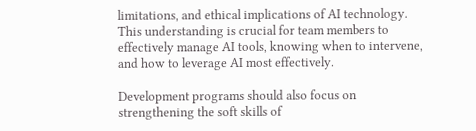limitations, and ethical implications of AI technology. This understanding is crucial for team members to effectively manage AI tools, knowing when to intervene, and how to leverage AI most effectively.

Development programs should also focus on strengthening the soft skills of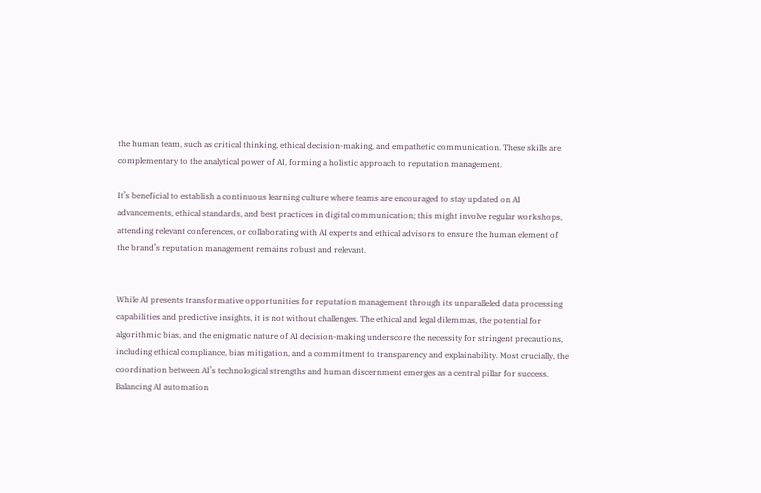the human team, such as critical thinking, ethical decision-making, and empathetic communication. These skills are complementary to the analytical power of AI, forming a holistic approach to reputation management.

It’s beneficial to establish a continuous learning culture where teams are encouraged to stay updated on AI advancements, ethical standards, and best practices in digital communication; this might involve regular workshops, attending relevant conferences, or collaborating with AI experts and ethical advisors to ensure the human element of the brand’s reputation management remains robust and relevant.


While AI presents transformative opportunities for reputation management through its unparalleled data processing capabilities and predictive insights, it is not without challenges. The ethical and legal dilemmas, the potential for algorithmic bias, and the enigmatic nature of AI decision-making underscore the necessity for stringent precautions, including ethical compliance, bias mitigation, and a commitment to transparency and explainability. Most crucially, the coordination between AI’s technological strengths and human discernment emerges as a central pillar for success. Balancing AI automation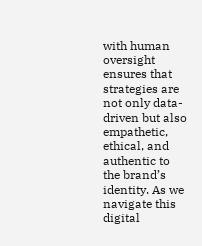with human oversight ensures that strategies are not only data-driven but also empathetic, ethical, and authentic to the brand’s identity. As we navigate this digital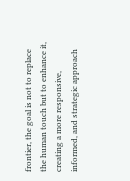frontier, the goal is not to replace the human touch but to enhance it, creating a more responsive, informed, and strategic approach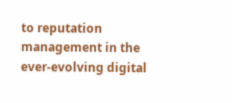to reputation management in the ever-evolving digital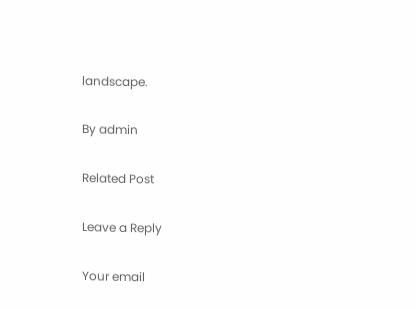landscape.

By admin

Related Post

Leave a Reply

Your email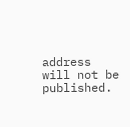address will not be published.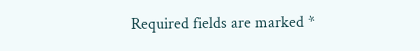Required fields are marked *